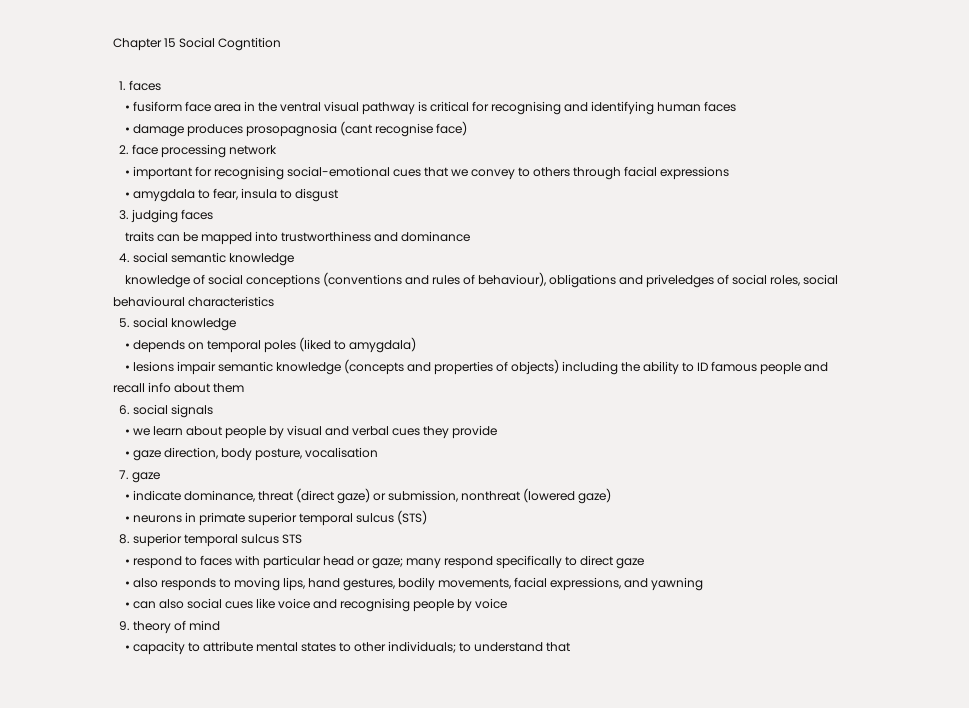Chapter 15 Social Cogntition

  1. faces
    • fusiform face area in the ventral visual pathway is critical for recognising and identifying human faces
    • damage produces prosopagnosia (cant recognise face)
  2. face processing network
    • important for recognising social-emotional cues that we convey to others through facial expressions
    • amygdala to fear, insula to disgust
  3. judging faces
    traits can be mapped into trustworthiness and dominance
  4. social semantic knowledge
    knowledge of social conceptions (conventions and rules of behaviour), obligations and priveledges of social roles, social behavioural characteristics
  5. social knowledge
    • depends on temporal poles (liked to amygdala)
    • lesions impair semantic knowledge (concepts and properties of objects) including the ability to ID famous people and recall info about them
  6. social signals
    • we learn about people by visual and verbal cues they provide
    • gaze direction, body posture, vocalisation
  7. gaze
    • indicate dominance, threat (direct gaze) or submission, nonthreat (lowered gaze)
    • neurons in primate superior temporal sulcus (STS)
  8. superior temporal sulcus STS
    • respond to faces with particular head or gaze; many respond specifically to direct gaze
    • also responds to moving lips, hand gestures, bodily movements, facial expressions, and yawning
    • can also social cues like voice and recognising people by voice
  9. theory of mind
    • capacity to attribute mental states to other individuals; to understand that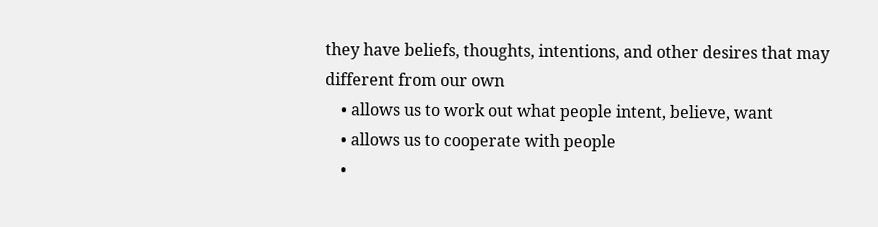they have beliefs, thoughts, intentions, and other desires that may different from our own
    • allows us to work out what people intent, believe, want
    • allows us to cooperate with people
    •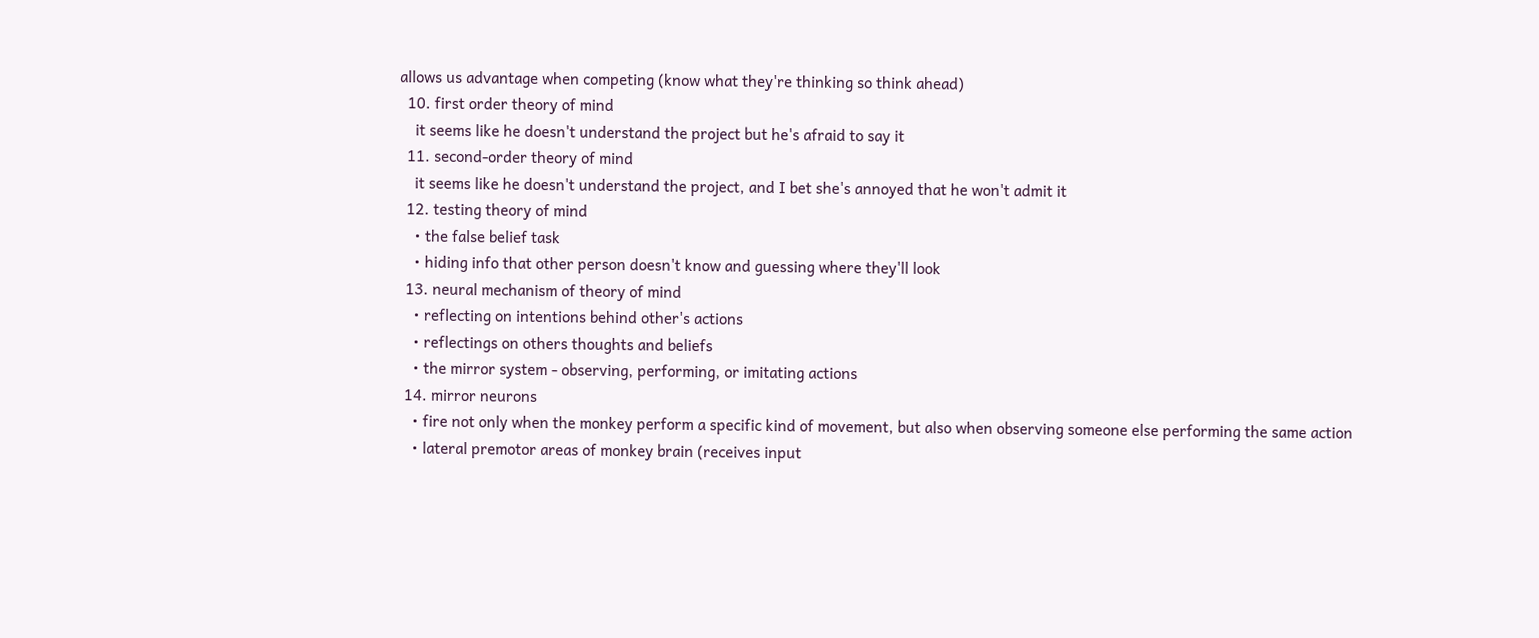allows us advantage when competing (know what they're thinking so think ahead)
  10. first order theory of mind
    it seems like he doesn't understand the project but he's afraid to say it
  11. second-order theory of mind
    it seems like he doesn't understand the project, and I bet she's annoyed that he won't admit it
  12. testing theory of mind
    • the false belief task
    • hiding info that other person doesn't know and guessing where they'll look
  13. neural mechanism of theory of mind
    • reflecting on intentions behind other's actions
    • reflectings on others thoughts and beliefs
    • the mirror system - observing, performing, or imitating actions
  14. mirror neurons
    • fire not only when the monkey perform a specific kind of movement, but also when observing someone else performing the same action
    • lateral premotor areas of monkey brain (receives input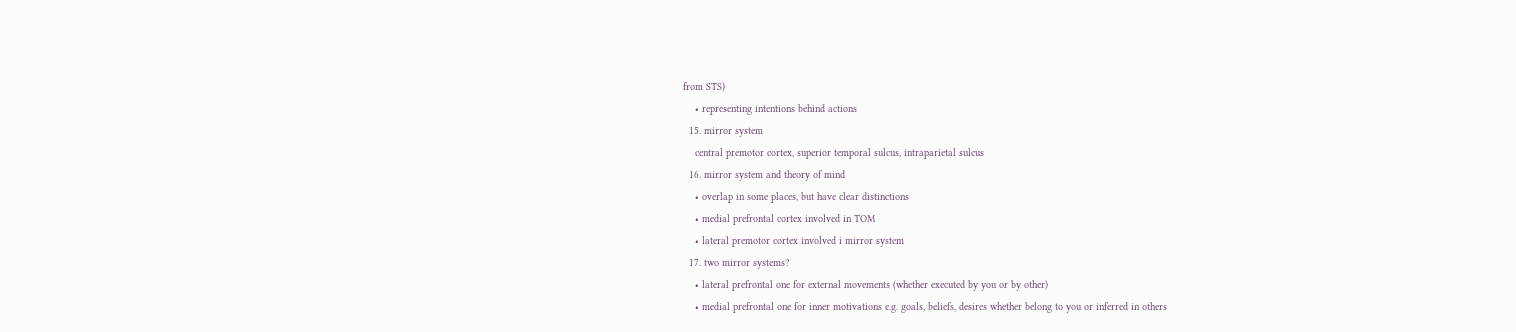from STS)
    • representing intentions behind actions
  15. mirror system
    central premotor cortex, superior temporal sulcus, intraparietal sulcus
  16. mirror system and theory of mind
    • overlap in some places, but have clear distinctions
    • medial prefrontal cortex involved in TOM
    • lateral premotor cortex involved i mirror system
  17. two mirror systems?
    • lateral prefrontal one for external movements (whether executed by you or by other)
    • medial prefrontal one for inner motivations e.g. goals, beliefs, desires whether belong to you or inferred in others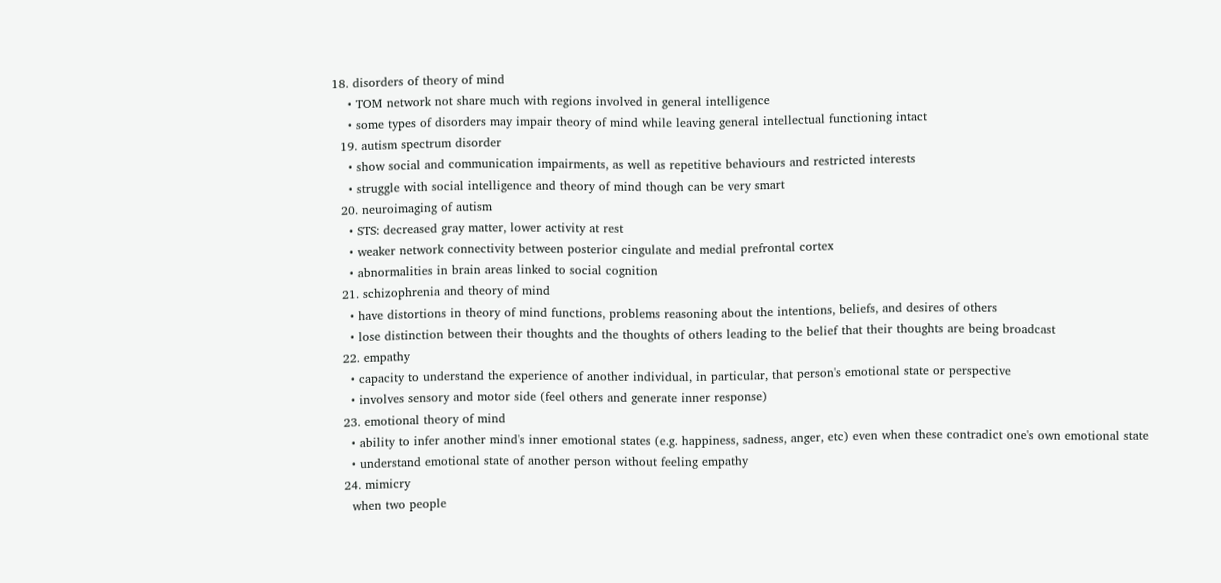18. disorders of theory of mind
    • TOM network not share much with regions involved in general intelligence
    • some types of disorders may impair theory of mind while leaving general intellectual functioning intact
  19. autism spectrum disorder
    • show social and communication impairments, as well as repetitive behaviours and restricted interests
    • struggle with social intelligence and theory of mind though can be very smart
  20. neuroimaging of autism
    • STS: decreased gray matter, lower activity at rest
    • weaker network connectivity between posterior cingulate and medial prefrontal cortex
    • abnormalities in brain areas linked to social cognition
  21. schizophrenia and theory of mind
    • have distortions in theory of mind functions, problems reasoning about the intentions, beliefs, and desires of others
    • lose distinction between their thoughts and the thoughts of others leading to the belief that their thoughts are being broadcast
  22. empathy
    • capacity to understand the experience of another individual, in particular, that person's emotional state or perspective
    • involves sensory and motor side (feel others and generate inner response)
  23. emotional theory of mind
    • ability to infer another mind's inner emotional states (e.g. happiness, sadness, anger, etc) even when these contradict one's own emotional state
    • understand emotional state of another person without feeling empathy
  24. mimicry
    when two people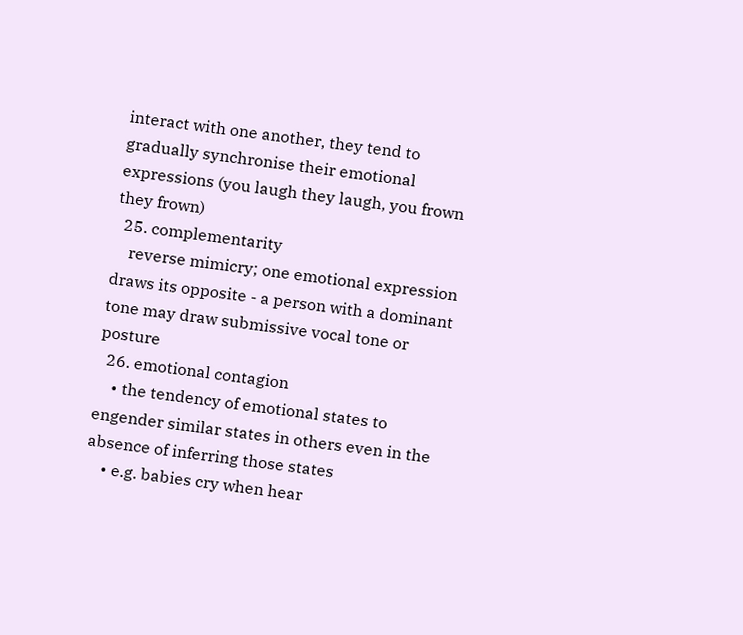interact with one another, they tend to gradually synchronise their emotional expressions (you laugh they laugh, you frown they frown)
  25. complementarity
    reverse mimicry; one emotional expression draws its opposite - a person with a dominant tone may draw submissive vocal tone or posture
  26. emotional contagion
    • the tendency of emotional states to engender similar states in others even in the absence of inferring those states
    • e.g. babies cry when hear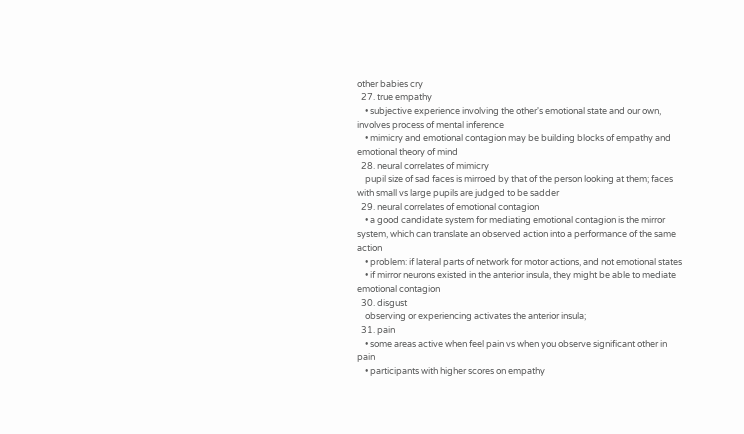other babies cry
  27. true empathy
    • subjective experience involving the other's emotional state and our own, involves process of mental inference
    • mimicry and emotional contagion may be building blocks of empathy and emotional theory of mind
  28. neural correlates of mimicry
    pupil size of sad faces is mirroed by that of the person looking at them; faces with small vs large pupils are judged to be sadder
  29. neural correlates of emotional contagion
    • a good candidate system for mediating emotional contagion is the mirror system, which can translate an observed action into a performance of the same action
    • problem: if lateral parts of network for motor actions, and not emotional states
    • if mirror neurons existed in the anterior insula, they might be able to mediate emotional contagion
  30. disgust
    observing or experiencing activates the anterior insula;
  31. pain
    • some areas active when feel pain vs when you observe significant other in pain
    • participants with higher scores on empathy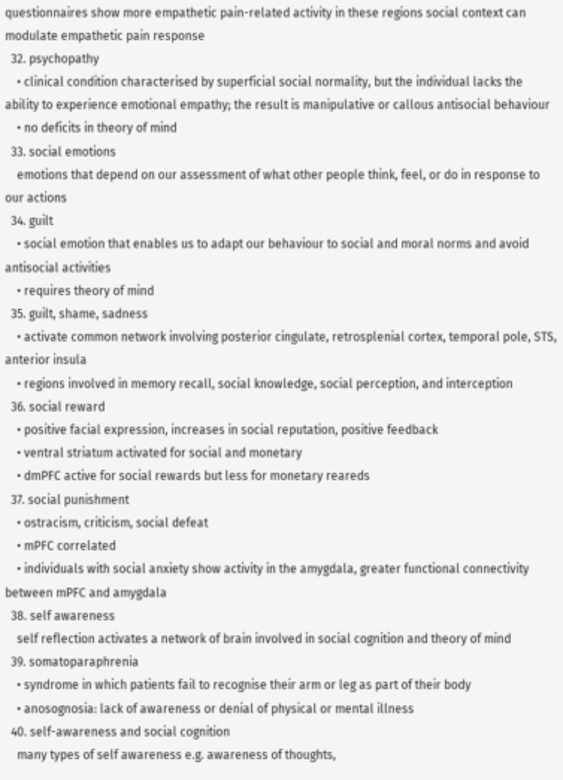questionnaires show more empathetic pain-related activity in these regions social context can modulate empathetic pain response
  32. psychopathy
    • clinical condition characterised by superficial social normality, but the individual lacks the ability to experience emotional empathy; the result is manipulative or callous antisocial behaviour
    • no deficits in theory of mind
  33. social emotions
    emotions that depend on our assessment of what other people think, feel, or do in response to our actions
  34. guilt
    • social emotion that enables us to adapt our behaviour to social and moral norms and avoid antisocial activities
    • requires theory of mind
  35. guilt, shame, sadness
    • activate common network involving posterior cingulate, retrosplenial cortex, temporal pole, STS, anterior insula
    • regions involved in memory recall, social knowledge, social perception, and interception
  36. social reward
    • positive facial expression, increases in social reputation, positive feedback
    • ventral striatum activated for social and monetary
    • dmPFC active for social rewards but less for monetary reareds
  37. social punishment
    • ostracism, criticism, social defeat
    • mPFC correlated
    • individuals with social anxiety show activity in the amygdala, greater functional connectivity between mPFC and amygdala
  38. self awareness
    self reflection activates a network of brain involved in social cognition and theory of mind
  39. somatoparaphrenia
    • syndrome in which patients fail to recognise their arm or leg as part of their body
    • anosognosia: lack of awareness or denial of physical or mental illness
  40. self-awareness and social cognition
    many types of self awareness e.g. awareness of thoughts,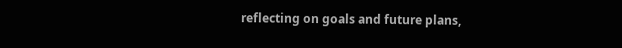reflecting on goals and future plans,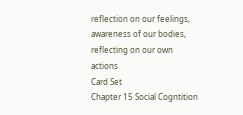reflection on our feelings, awareness of our bodies, reflecting on our own actions
Card Set
Chapter 15 Social Cogntition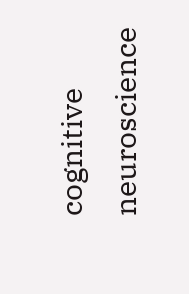cognitive neuroscience